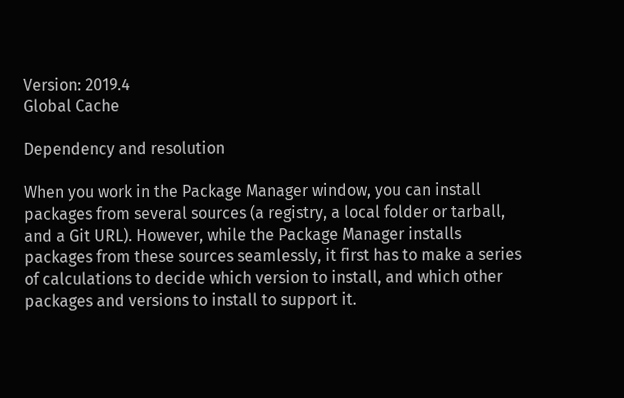Version: 2019.4
Global Cache

Dependency and resolution

When you work in the Package Manager window, you can install packages from several sources (a registry, a local folder or tarball, and a Git URL). However, while the Package Manager installs packages from these sources seamlessly, it first has to make a series of calculations to decide which version to install, and which other packages and versions to install to support it.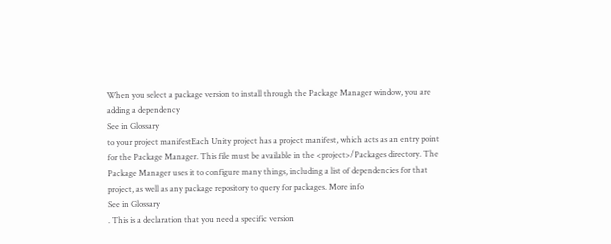When you select a package version to install through the Package Manager window, you are adding a dependency
See in Glossary
to your project manifestEach Unity project has a project manifest, which acts as an entry point for the Package Manager. This file must be available in the <project>/Packages directory. The Package Manager uses it to configure many things, including a list of dependencies for that project, as well as any package repository to query for packages. More info
See in Glossary
. This is a declaration that you need a specific version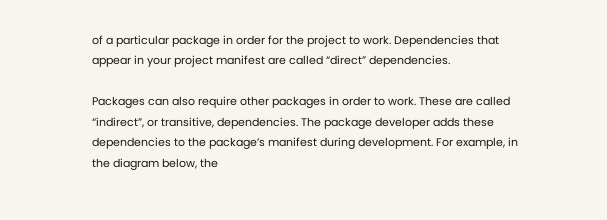of a particular package in order for the project to work. Dependencies that appear in your project manifest are called “direct” dependencies.

Packages can also require other packages in order to work. These are called “indirect”, or transitive, dependencies. The package developer adds these dependencies to the package’s manifest during development. For example, in the diagram below, the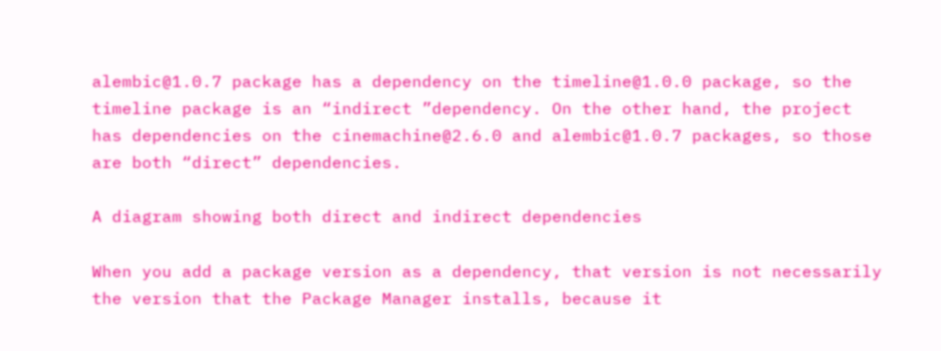alembic@1.0.7 package has a dependency on the timeline@1.0.0 package, so the timeline package is an “indirect ”dependency. On the other hand, the project has dependencies on the cinemachine@2.6.0 and alembic@1.0.7 packages, so those are both “direct” dependencies.

A diagram showing both direct and indirect dependencies

When you add a package version as a dependency, that version is not necessarily the version that the Package Manager installs, because it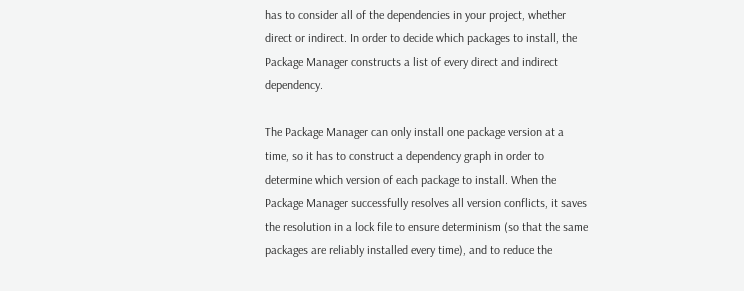has to consider all of the dependencies in your project, whether direct or indirect. In order to decide which packages to install, the Package Manager constructs a list of every direct and indirect dependency.

The Package Manager can only install one package version at a time, so it has to construct a dependency graph in order to determine which version of each package to install. When the Package Manager successfully resolves all version conflicts, it saves the resolution in a lock file to ensure determinism (so that the same packages are reliably installed every time), and to reduce the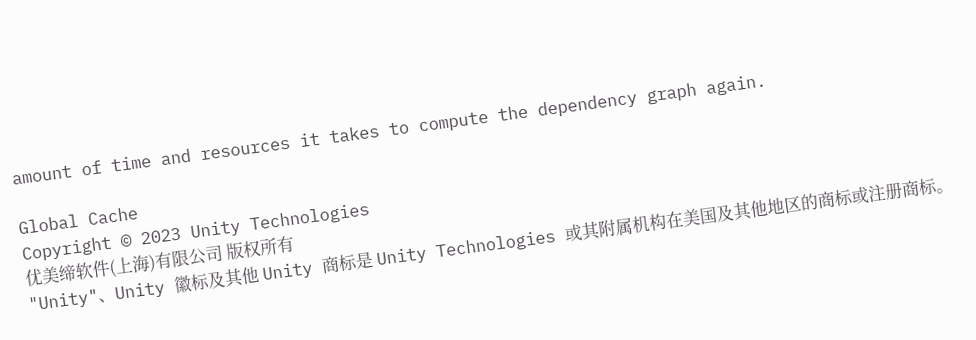amount of time and resources it takes to compute the dependency graph again.

Global Cache
Copyright © 2023 Unity Technologies
优美缔软件(上海)有限公司 版权所有
"Unity"、Unity 徽标及其他 Unity 商标是 Unity Technologies 或其附属机构在美国及其他地区的商标或注册商标。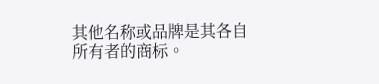其他名称或品牌是其各自所有者的商标。